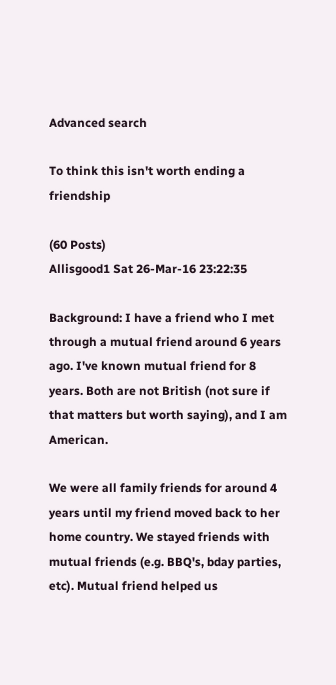Advanced search

To think this isn't worth ending a friendship

(60 Posts)
Allisgood1 Sat 26-Mar-16 23:22:35

Background: I have a friend who I met through a mutual friend around 6 years ago. I've known mutual friend for 8 years. Both are not British (not sure if that matters but worth saying), and I am American.

We were all family friends for around 4 years until my friend moved back to her home country. We stayed friends with mutual friends (e.g. BBQ's, bday parties, etc). Mutual friend helped us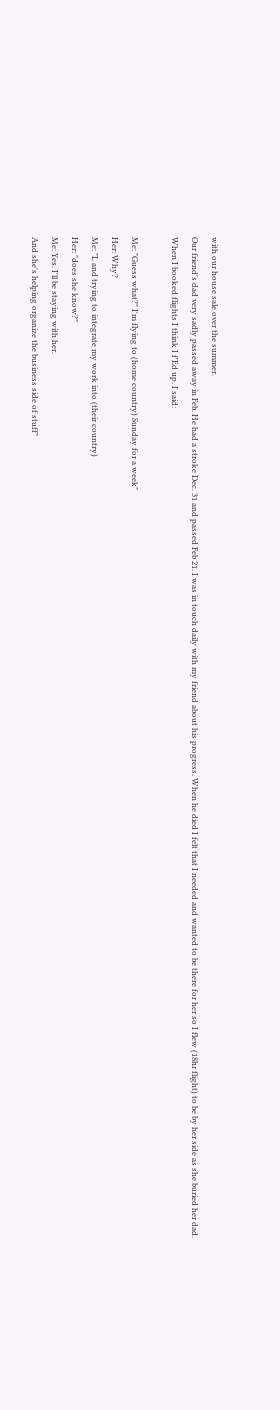with our house sale over the summer.
Our friend's dad very sadly passed away in Feb. He had a stroke Dec. 31 and passed Feb 21. I was in touch daily with my friend about his progress. When he died I felt that I needed and wanted to be there for her so I flew (18hr flight) to be by her side as she buried her dad.
When I booked flights I think I f'Ed up. I said:

Me: "Guess what?" I'm flying to (home country) Sunday for a week"
Her: Why?
Me: "L and trying to integrate my work into (their country)
Her: "does she know?"
Me: Yes. I'll be staying with her.
And she's helping organize the business side of stuff"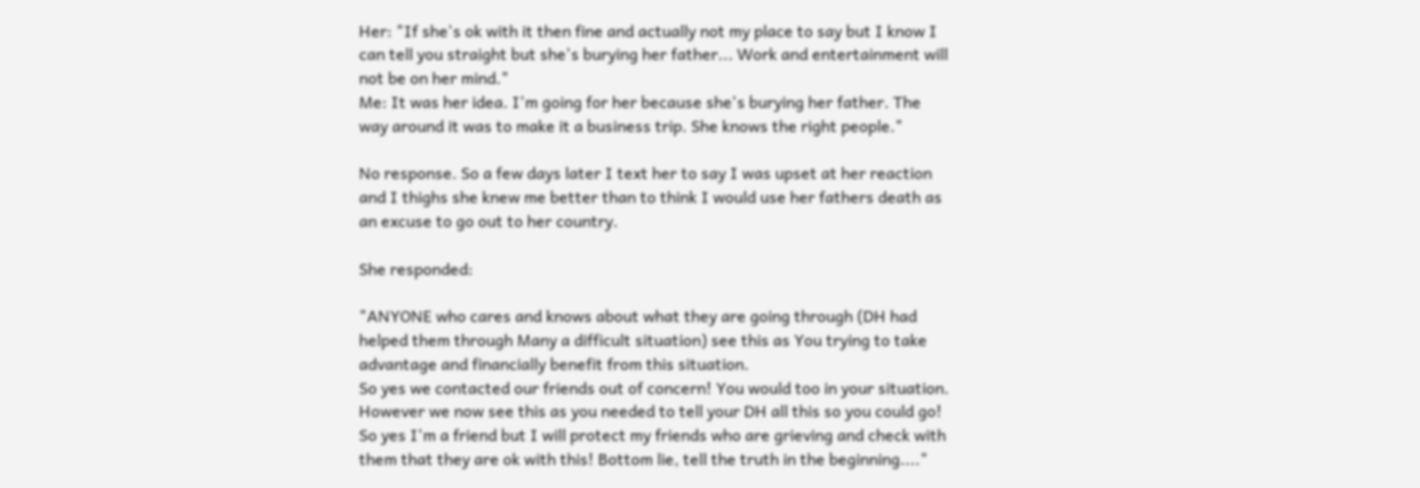Her: "If she's ok with it then fine and actually not my place to say but I know I can tell you straight but she's burying her father... Work and entertainment will not be on her mind."
Me: It was her idea. I'm going for her because she's burying her father. The way around it was to make it a business trip. She knows the right people."

No response. So a few days later I text her to say I was upset at her reaction and I thighs she knew me better than to think I would use her fathers death as an excuse to go out to her country.

She responded:

"ANYONE who cares and knows about what they are going through (DH had helped them through Many a difficult situation) see this as You trying to take advantage and financially benefit from this situation.
So yes we contacted our friends out of concern! You would too in your situation.
However we now see this as you needed to tell your DH all this so you could go! So yes I'm a friend but I will protect my friends who are grieving and check with them that they are ok with this! Bottom lie, tell the truth in the beginning...."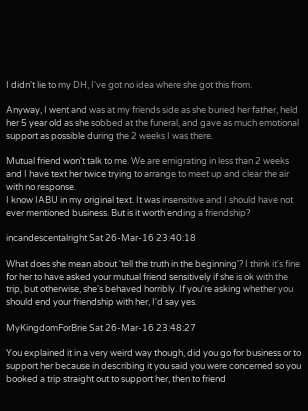I didn't lie to my DH, I've got no idea where she got this from.

Anyway, I went and was at my friends side as she buried her father, held her 5 year old as she sobbed at the funeral, and gave as much emotional support as possible during the 2 weeks I was there.

Mutual friend won't talk to me. We are emigrating in less than 2 weeks and I have text her twice trying to arrange to meet up and clear the air with no response.
I know IABU in my original text. It was insensitive and I should have not ever mentioned business. But is it worth ending a friendship?

incandescentalright Sat 26-Mar-16 23:40:18

What does she mean about 'tell the truth in the beginning'? I think it's fine for her to have asked your mutual friend sensitively if she is ok with the trip, but otherwise, she's behaved horribly. If you're asking whether you should end your friendship with her, I'd say yes.

MyKingdomForBrie Sat 26-Mar-16 23:48:27

You explained it in a very weird way though, did you go for business or to support her because in describing it you said you were concerned so you booked a trip straight out to support her, then to friend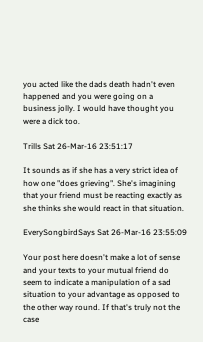you acted like the dads death hadn't even happened and you were going on a business jolly. I would have thought you were a dick too.

Trills Sat 26-Mar-16 23:51:17

It sounds as if she has a very strict idea of how one "does grieving". She's imagining that your friend must be reacting exactly as she thinks she would react in that situation.

EverySongbirdSays Sat 26-Mar-16 23:55:09

Your post here doesn't make a lot of sense and your texts to your mutual friend do seem to indicate a manipulation of a sad situation to your advantage as opposed to the other way round. If that's truly not the case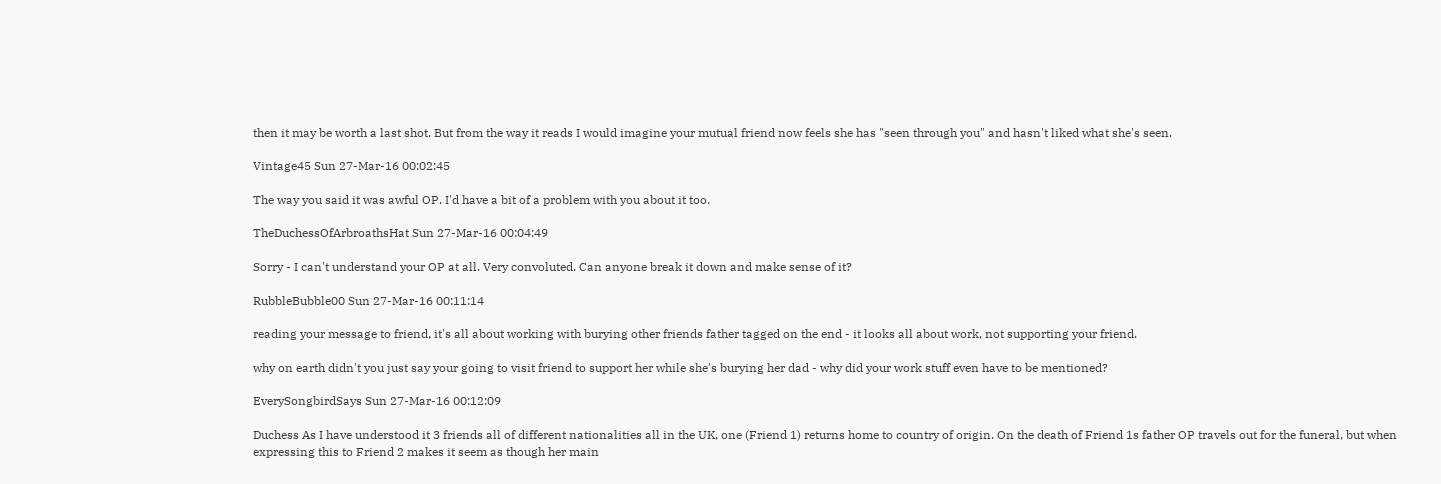then it may be worth a last shot. But from the way it reads I would imagine your mutual friend now feels she has "seen through you" and hasn't liked what she's seen.

Vintage45 Sun 27-Mar-16 00:02:45

The way you said it was awful OP. I'd have a bit of a problem with you about it too.

TheDuchessOfArbroathsHat Sun 27-Mar-16 00:04:49

Sorry - I can't understand your OP at all. Very convoluted. Can anyone break it down and make sense of it?

RubbleBubble00 Sun 27-Mar-16 00:11:14

reading your message to friend, it's all about working with burying other friends father tagged on the end - it looks all about work, not supporting your friend.

why on earth didn't you just say your going to visit friend to support her while she's burying her dad - why did your work stuff even have to be mentioned?

EverySongbirdSays Sun 27-Mar-16 00:12:09

Duchess As I have understood it 3 friends all of different nationalities all in the UK, one (Friend 1) returns home to country of origin. On the death of Friend 1s father OP travels out for the funeral, but when expressing this to Friend 2 makes it seem as though her main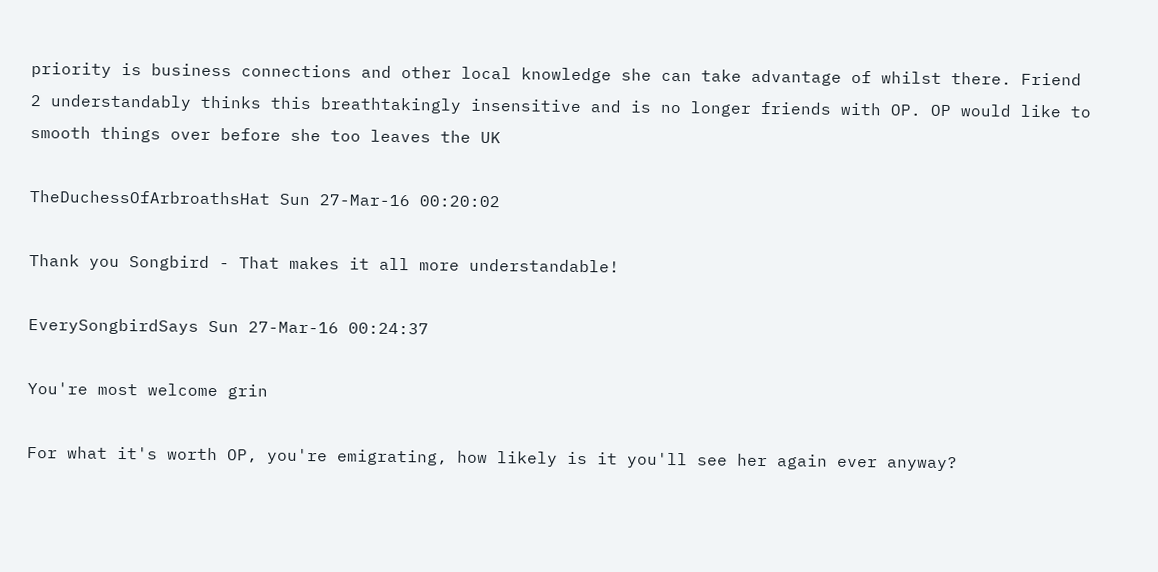priority is business connections and other local knowledge she can take advantage of whilst there. Friend 2 understandably thinks this breathtakingly insensitive and is no longer friends with OP. OP would like to smooth things over before she too leaves the UK

TheDuchessOfArbroathsHat Sun 27-Mar-16 00:20:02

Thank you Songbird - That makes it all more understandable!

EverySongbirdSays Sun 27-Mar-16 00:24:37

You're most welcome grin

For what it's worth OP, you're emigrating, how likely is it you'll see her again ever anyway?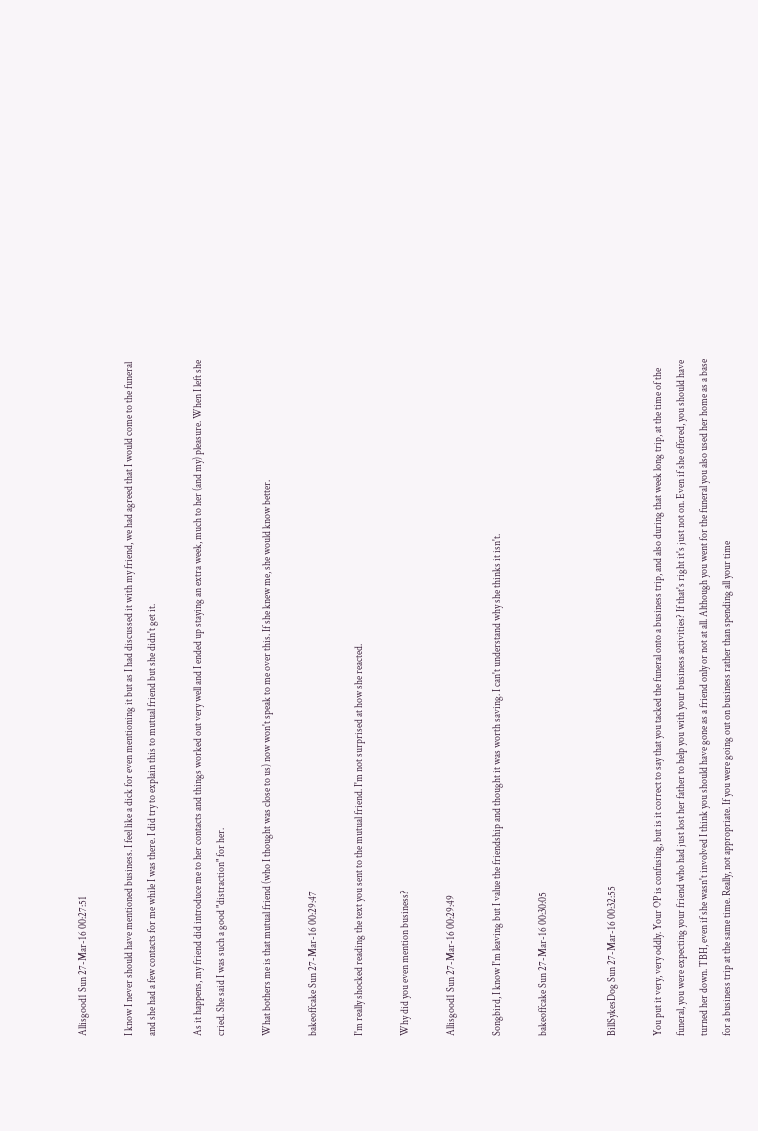Allisgood1 Sun 27-Mar-16 00:27:51

I know I never should have mentioned business. I feel like a dick for even mentioning it but as I had discussed it with my friend, we had agreed that I would come to the funeral and she had a few contacts for me while I was there. I did try to explain this to mutual friend but she didn't get it.

As it happens, my friend did introduce me to her contacts and things worked out very well and I ended up staying an extra week, much to her (and my) pleasure. When I left she cried. She said I was such a good "distraction" for her.

What bothers me is that mutual friend (who I thought was close to us) now won't speak to me over this. If she knew me, she would know better.

bakeoffcake Sun 27-Mar-16 00:29:47

I'm really shocked reading the text you sent to the mutual friend. I'm not surprised at how she reacted.

Why did you even mention business?

Allisgood1 Sun 27-Mar-16 00:29:49

Songbird, I know I'm leaving but I value the friendship and thought it was worth saving. I can't understand why she thinks it isn't.

bakeoffcake Sun 27-Mar-16 00:30:05


BillSykesDog Sun 27-Mar-16 00:32:55

You put it very, very oddly. Your OP is confusing, but is it correct to say that you tacked the funeral onto a business trip, and also during that week long trip, at the time of the funeral, you were expecting your friend who had just lost her father to help you with your business activities? If that's right it's just not on. Even if she offered, you should have turned her down. TBH, even if she wasn't involved I think you should have gone as a friend only or not at all. Although you went for the funeral you also used her home as a base for a business trip at the same time. Really, not appropriate. If you were going out on business rather than spending all your time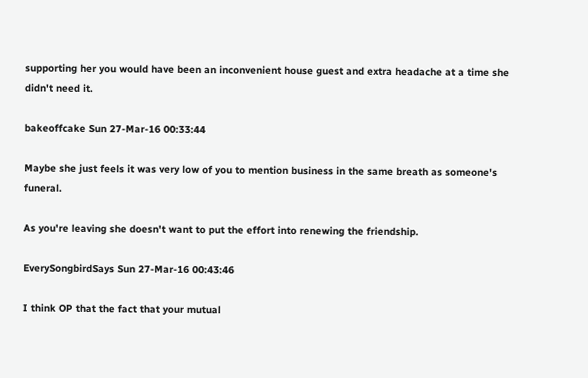supporting her you would have been an inconvenient house guest and extra headache at a time she didn't need it.

bakeoffcake Sun 27-Mar-16 00:33:44

Maybe she just feels it was very low of you to mention business in the same breath as someone's funeral.

As you're leaving she doesn't want to put the effort into renewing the friendship.

EverySongbirdSays Sun 27-Mar-16 00:43:46

I think OP that the fact that your mutual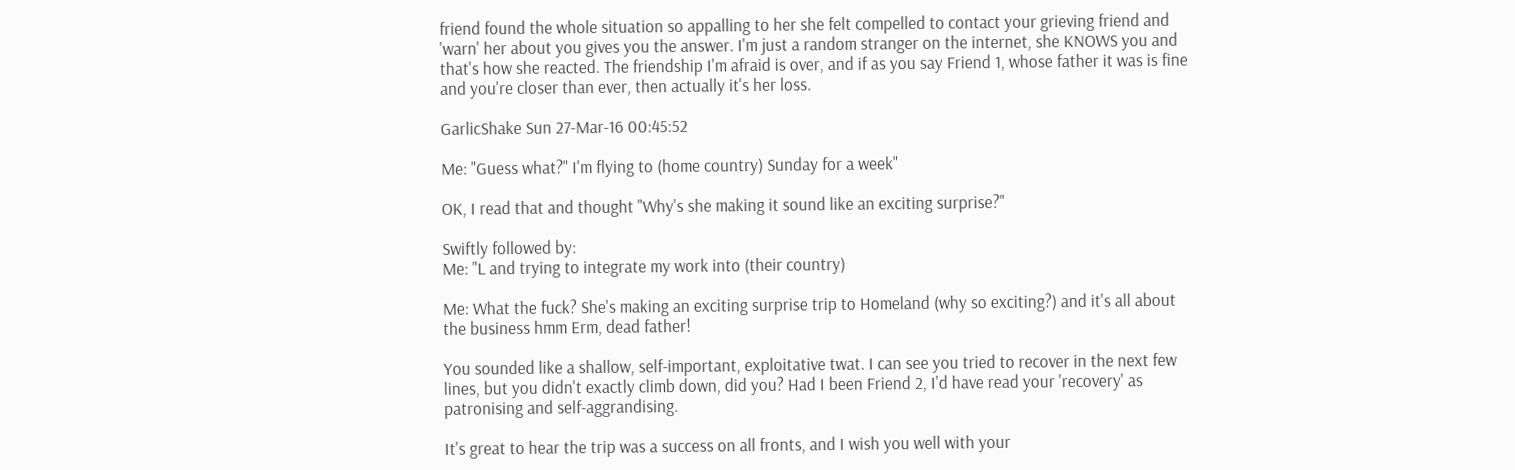friend found the whole situation so appalling to her she felt compelled to contact your grieving friend and 'warn' her about you gives you the answer. I'm just a random stranger on the internet, she KNOWS you and that's how she reacted. The friendship I'm afraid is over, and if as you say Friend 1, whose father it was is fine and you're closer than ever, then actually it's her loss.

GarlicShake Sun 27-Mar-16 00:45:52

Me: "Guess what?" I'm flying to (home country) Sunday for a week"

OK, I read that and thought "Why's she making it sound like an exciting surprise?"

Swiftly followed by:
Me: "L and trying to integrate my work into (their country)

Me: What the fuck? She's making an exciting surprise trip to Homeland (why so exciting?) and it's all about the business hmm Erm, dead father!

You sounded like a shallow, self-important, exploitative twat. I can see you tried to recover in the next few lines, but you didn't exactly climb down, did you? Had I been Friend 2, I'd have read your 'recovery' as patronising and self-aggrandising.

It's great to hear the trip was a success on all fronts, and I wish you well with your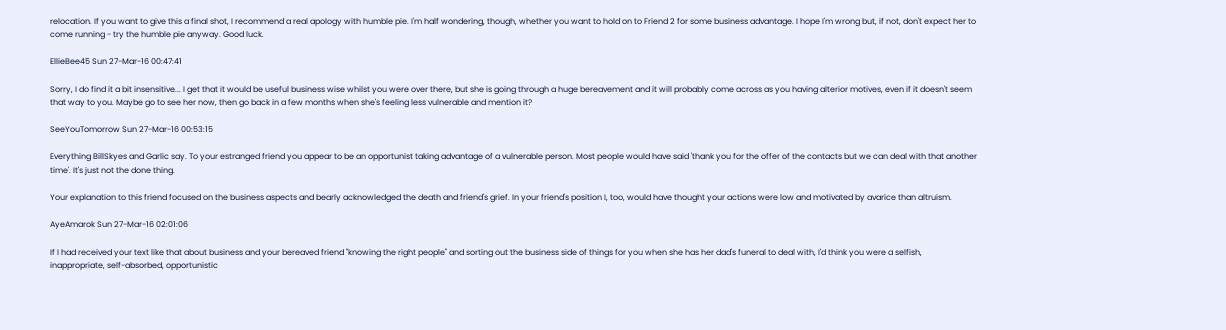relocation. If you want to give this a final shot, I recommend a real apology with humble pie. I'm half wondering, though, whether you want to hold on to Friend 2 for some business advantage. I hope I'm wrong but, if not, don't expect her to come running - try the humble pie anyway. Good luck.

EllieBee45 Sun 27-Mar-16 00:47:41

Sorry, I do find it a bit insensitive... I get that it would be useful business wise whilst you were over there, but she is going through a huge bereavement and it will probably come across as you having alterior motives, even if it doesn't seem that way to you. Maybe go to see her now, then go back in a few months when she's feeling less vulnerable and mention it?

SeeYouTomorrow Sun 27-Mar-16 00:53:15

Everything BillSkyes and Garlic say. To your estranged friend you appear to be an opportunist taking advantage of a vulnerable person. Most people would have said 'thank you for the offer of the contacts but we can deal with that another time'. It's just not the done thing.

Your explanation to this friend focused on the business aspects and bearly acknowledged the death and friend's grief. In your friend's position I, too, would have thought your actions were low and motivated by avarice than altruism.

AyeAmarok Sun 27-Mar-16 02:01:06

If I had received your text like that about business and your bereaved friend "knowing the right people" and sorting out the business side of things for you when she has her dad's funeral to deal with, I'd think you were a selfish, inappropriate, self-absorbed, opportunistic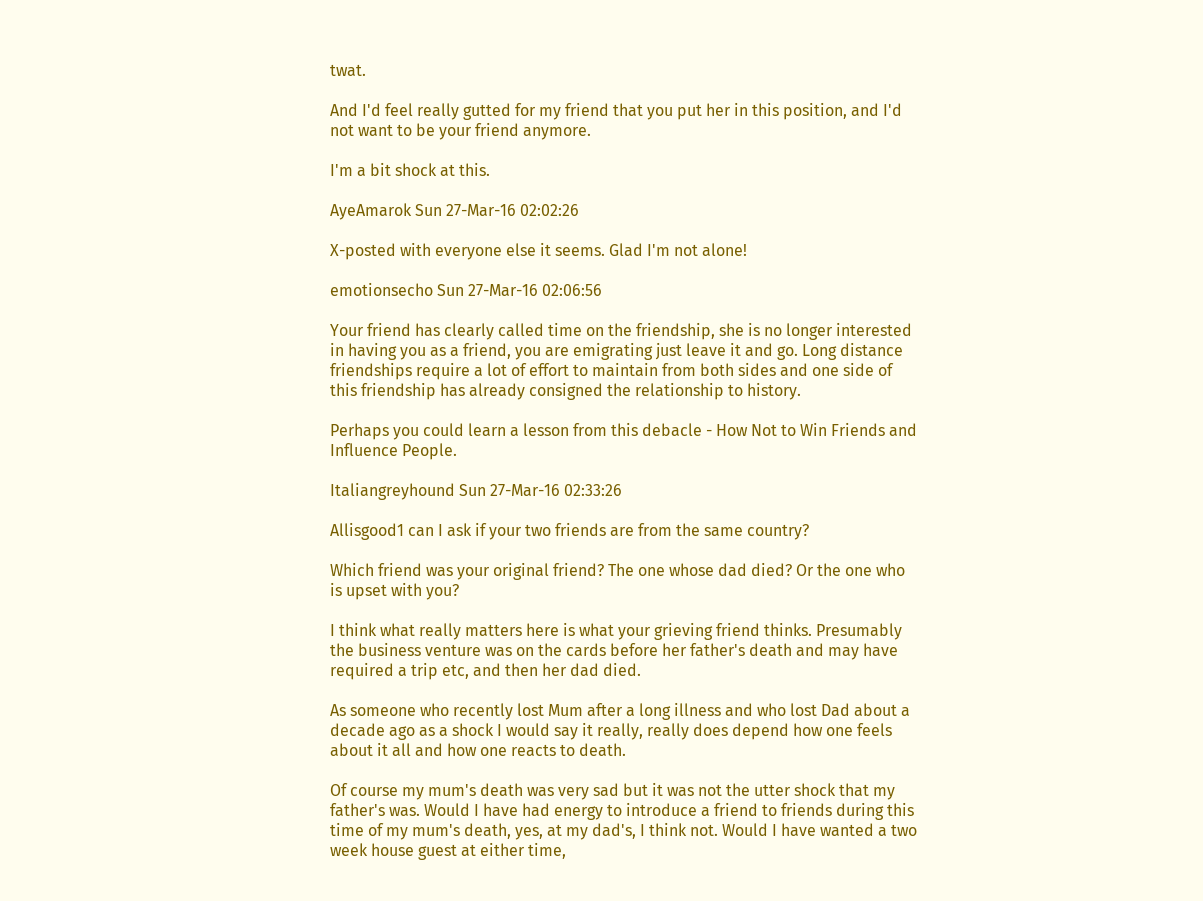twat.

And I'd feel really gutted for my friend that you put her in this position, and I'd not want to be your friend anymore.

I'm a bit shock at this.

AyeAmarok Sun 27-Mar-16 02:02:26

X-posted with everyone else it seems. Glad I'm not alone!

emotionsecho Sun 27-Mar-16 02:06:56

Your friend has clearly called time on the friendship, she is no longer interested in having you as a friend, you are emigrating just leave it and go. Long distance friendships require a lot of effort to maintain from both sides and one side of this friendship has already consigned the relationship to history.

Perhaps you could learn a lesson from this debacle - How Not to Win Friends and Influence People.

Italiangreyhound Sun 27-Mar-16 02:33:26

Allisgood1 can I ask if your two friends are from the same country?

Which friend was your original friend? The one whose dad died? Or the one who is upset with you?

I think what really matters here is what your grieving friend thinks. Presumably the business venture was on the cards before her father's death and may have required a trip etc, and then her dad died.

As someone who recently lost Mum after a long illness and who lost Dad about a decade ago as a shock I would say it really, really does depend how one feels about it all and how one reacts to death.

Of course my mum's death was very sad but it was not the utter shock that my father's was. Would I have had energy to introduce a friend to friends during this time of my mum's death, yes, at my dad's, I think not. Would I have wanted a two week house guest at either time,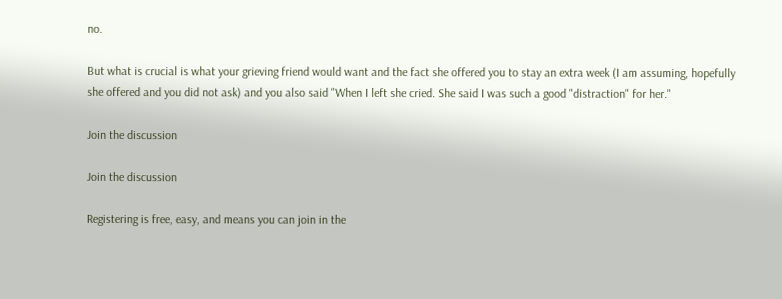no.

But what is crucial is what your grieving friend would want and the fact she offered you to stay an extra week (I am assuming, hopefully she offered and you did not ask) and you also said "When I left she cried. She said I was such a good "distraction" for her."

Join the discussion

Join the discussion

Registering is free, easy, and means you can join in the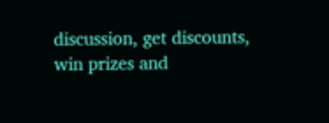discussion, get discounts, win prizes and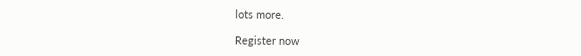lots more.

Register now